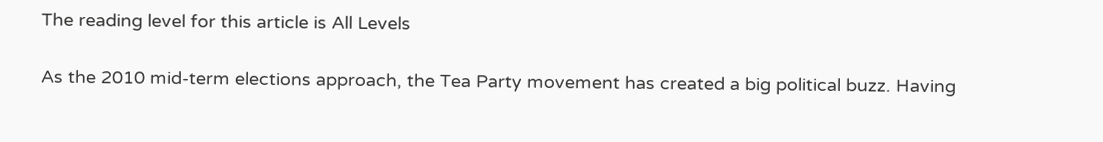The reading level for this article is All Levels

As the 2010 mid-term elections approach, the Tea Party movement has created a big political buzz. Having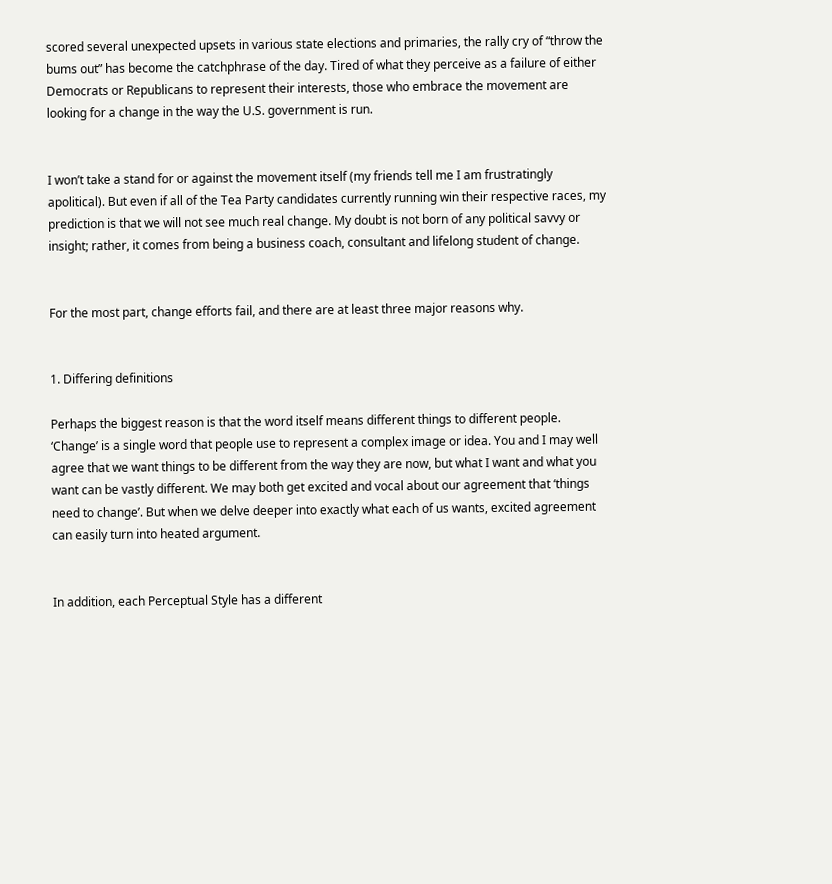scored several unexpected upsets in various state elections and primaries, the rally cry of “throw the bums out” has become the catchphrase of the day. Tired of what they perceive as a failure of either Democrats or Republicans to represent their interests, those who embrace the movement are looking for a change in the way the U.S. government is run.


I won’t take a stand for or against the movement itself (my friends tell me I am frustratingly apolitical). But even if all of the Tea Party candidates currently running win their respective races, my prediction is that we will not see much real change. My doubt is not born of any political savvy or insight; rather, it comes from being a business coach, consultant and lifelong student of change.


For the most part, change efforts fail, and there are at least three major reasons why.


1. Differing definitions

Perhaps the biggest reason is that the word itself means different things to different people. ‘Change’ is a single word that people use to represent a complex image or idea. You and I may well agree that we want things to be different from the way they are now, but what I want and what you want can be vastly different. We may both get excited and vocal about our agreement that ‘things need to change’. But when we delve deeper into exactly what each of us wants, excited agreement can easily turn into heated argument.


In addition, each Perceptual Style has a different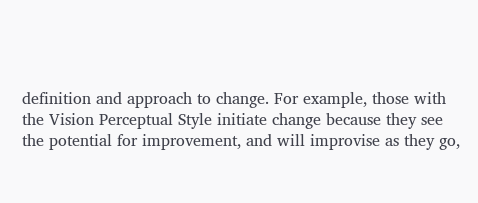definition and approach to change. For example, those with the Vision Perceptual Style initiate change because they see the potential for improvement, and will improvise as they go,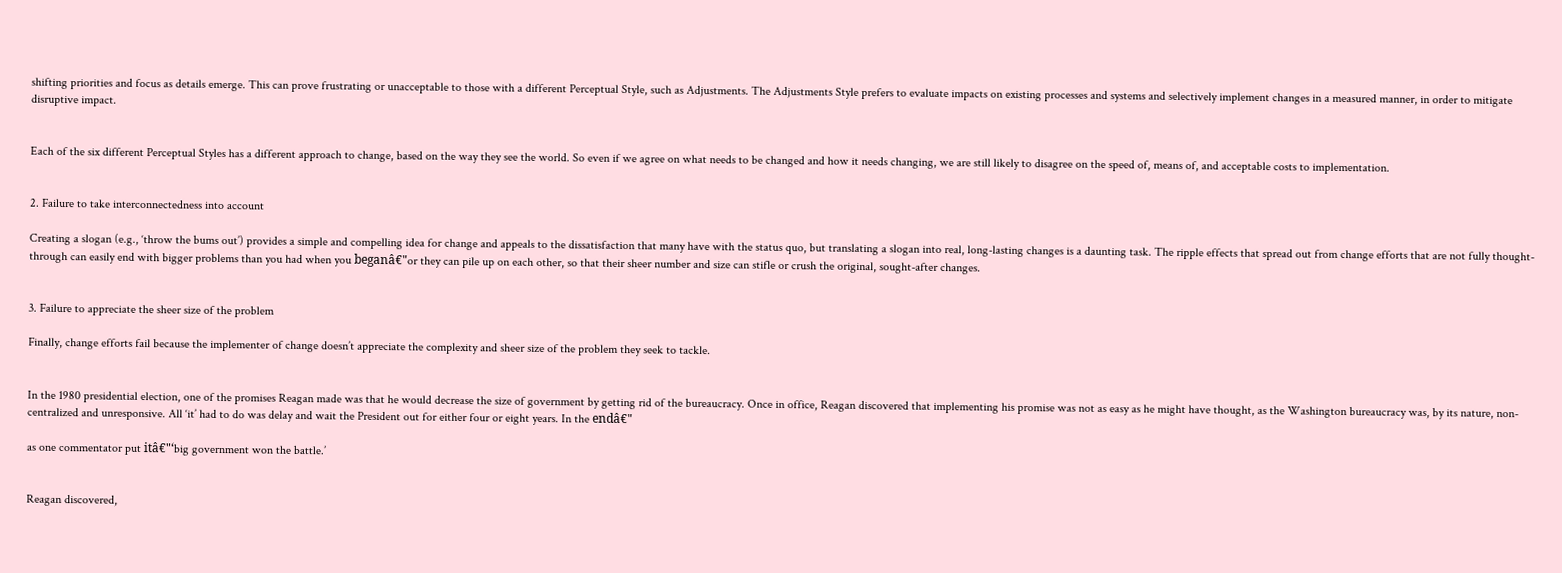shifting priorities and focus as details emerge. This can prove frustrating or unacceptable to those with a different Perceptual Style, such as Adjustments. The Adjustments Style prefers to evaluate impacts on existing processes and systems and selectively implement changes in a measured manner, in order to mitigate disruptive impact.


Each of the six different Perceptual Styles has a different approach to change, based on the way they see the world. So even if we agree on what needs to be changed and how it needs changing, we are still likely to disagree on the speed of, means of, and acceptable costs to implementation.


2. Failure to take interconnectedness into account

Creating a slogan (e.g., ‘throw the bums out’) provides a simple and compelling idea for change and appeals to the dissatisfaction that many have with the status quo, but translating a slogan into real, long-lasting changes is a daunting task. The ripple effects that spread out from change efforts that are not fully thought-through can easily end with bigger problems than you had when you beganâ€"or they can pile up on each other, so that their sheer number and size can stifle or crush the original, sought-after changes.


3. Failure to appreciate the sheer size of the problem

Finally, change efforts fail because the implementer of change doesn’t appreciate the complexity and sheer size of the problem they seek to tackle.


In the 1980 presidential election, one of the promises Reagan made was that he would decrease the size of government by getting rid of the bureaucracy. Once in office, Reagan discovered that implementing his promise was not as easy as he might have thought, as the Washington bureaucracy was, by its nature, non-centralized and unresponsive. All ‘it’ had to do was delay and wait the President out for either four or eight years. In the endâ€"

as one commentator put itâ€"‘big government won the battle.’


Reagan discovered,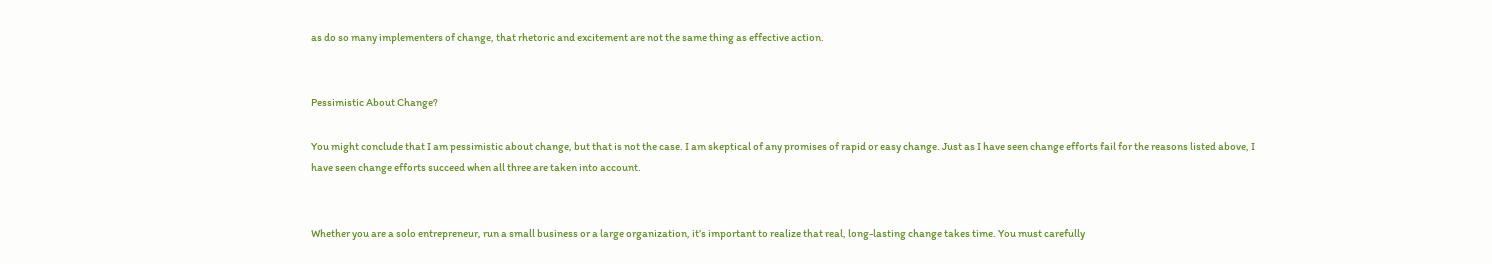as do so many implementers of change, that rhetoric and excitement are not the same thing as effective action.


Pessimistic About Change?

You might conclude that I am pessimistic about change, but that is not the case. I am skeptical of any promises of rapid or easy change. Just as I have seen change efforts fail for the reasons listed above, I have seen change efforts succeed when all three are taken into account.


Whether you are a solo entrepreneur, run a small business or a large organization, it’s important to realize that real, long-lasting change takes time. You must carefully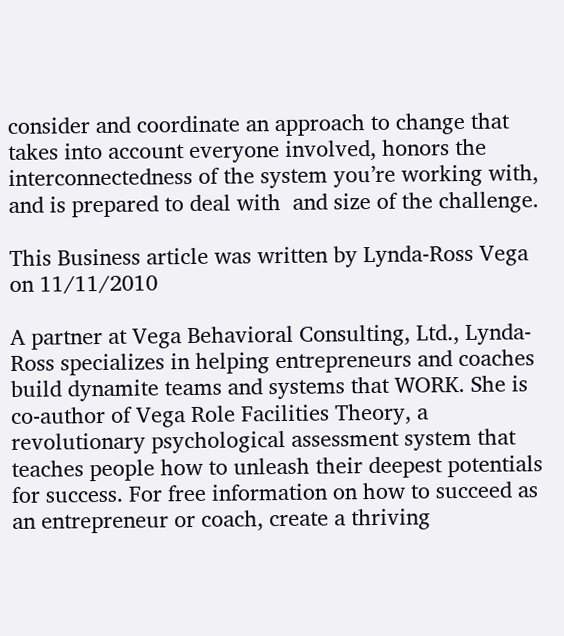consider and coordinate an approach to change that takes into account everyone involved, honors the interconnectedness of the system you’re working with, and is prepared to deal with  and size of the challenge.

This Business article was written by Lynda-Ross Vega on 11/11/2010

A partner at Vega Behavioral Consulting, Ltd., Lynda-Ross specializes in helping entrepreneurs and coaches build dynamite teams and systems that WORK. She is co-author of Vega Role Facilities Theory, a revolutionary psychological assessment system that teaches people how to unleash their deepest potentials for success. For free information on how to succeed as an entrepreneur or coach, create a thriving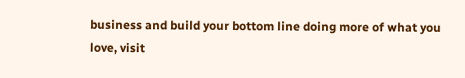business and build your bottom line doing more of what you love, visit